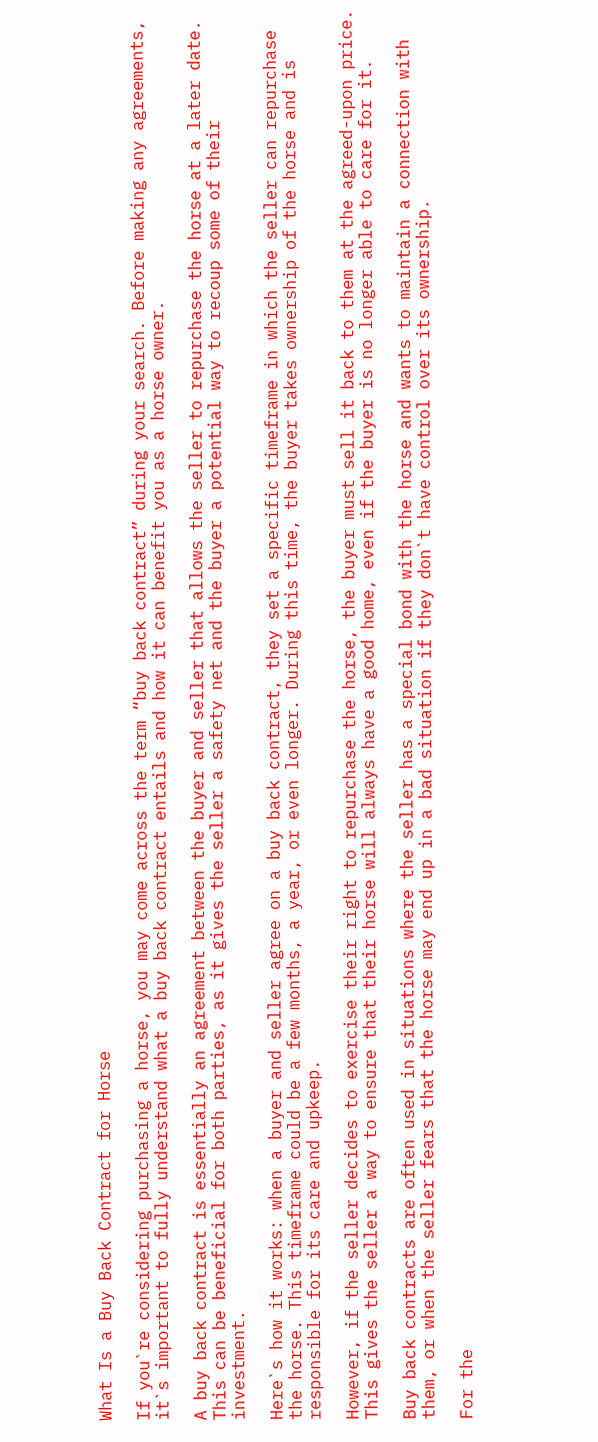What Is a Buy Back Contract for Horse

If you`re considering purchasing a horse, you may come across the term “buy back contract” during your search. Before making any agreements, it`s important to fully understand what a buy back contract entails and how it can benefit you as a horse owner.

A buy back contract is essentially an agreement between the buyer and seller that allows the seller to repurchase the horse at a later date. This can be beneficial for both parties, as it gives the seller a safety net and the buyer a potential way to recoup some of their investment.

Here`s how it works: when a buyer and seller agree on a buy back contract, they set a specific timeframe in which the seller can repurchase the horse. This timeframe could be a few months, a year, or even longer. During this time, the buyer takes ownership of the horse and is responsible for its care and upkeep.

However, if the seller decides to exercise their right to repurchase the horse, the buyer must sell it back to them at the agreed-upon price. This gives the seller a way to ensure that their horse will always have a good home, even if the buyer is no longer able to care for it.

Buy back contracts are often used in situations where the seller has a special bond with the horse and wants to maintain a connection with them, or when the seller fears that the horse may end up in a bad situation if they don`t have control over its ownership.

For the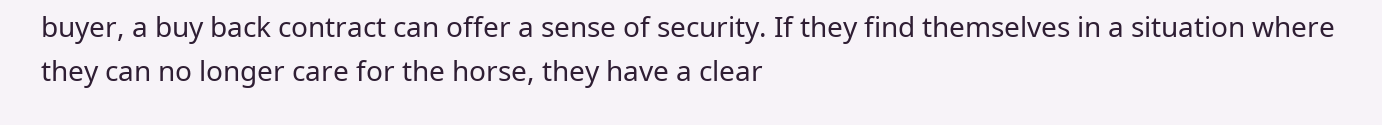buyer, a buy back contract can offer a sense of security. If they find themselves in a situation where they can no longer care for the horse, they have a clear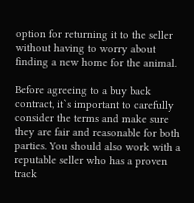option for returning it to the seller without having to worry about finding a new home for the animal.

Before agreeing to a buy back contract, it`s important to carefully consider the terms and make sure they are fair and reasonable for both parties. You should also work with a reputable seller who has a proven track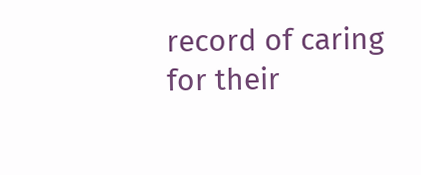record of caring for their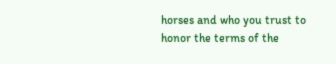horses and who you trust to honor the terms of the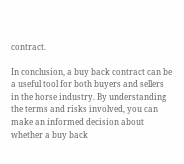contract.

In conclusion, a buy back contract can be a useful tool for both buyers and sellers in the horse industry. By understanding the terms and risks involved, you can make an informed decision about whether a buy back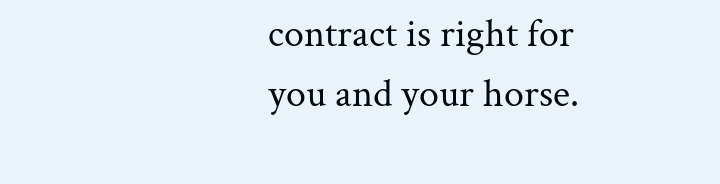contract is right for you and your horse.